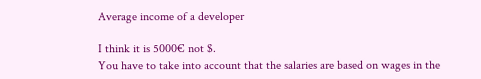Average income of a developer

I think it is 5000€ not $.
You have to take into account that the salaries are based on wages in the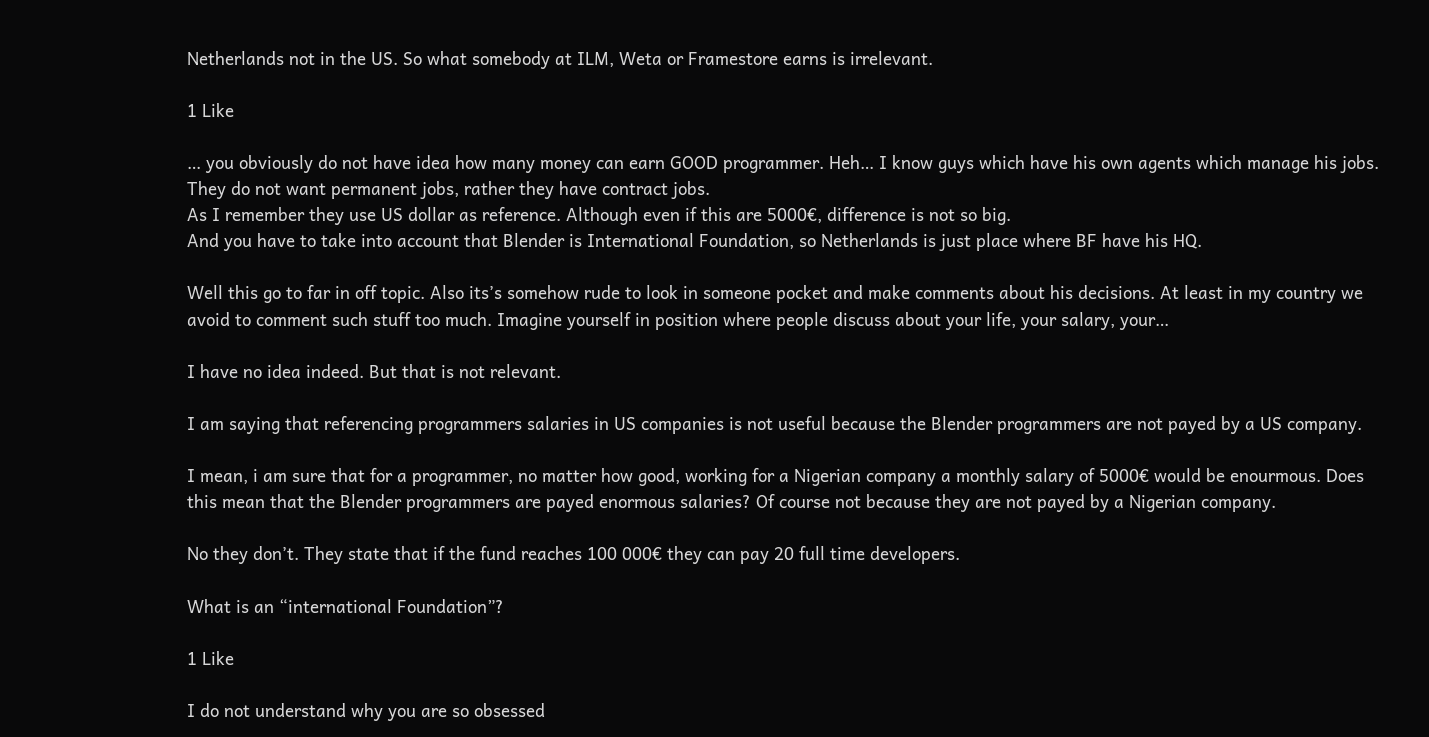Netherlands not in the US. So what somebody at ILM, Weta or Framestore earns is irrelevant.

1 Like

… you obviously do not have idea how many money can earn GOOD programmer. Heh… I know guys which have his own agents which manage his jobs. They do not want permanent jobs, rather they have contract jobs.
As I remember they use US dollar as reference. Although even if this are 5000€, difference is not so big.
And you have to take into account that Blender is International Foundation, so Netherlands is just place where BF have his HQ.

Well this go to far in off topic. Also its’s somehow rude to look in someone pocket and make comments about his decisions. At least in my country we avoid to comment such stuff too much. Imagine yourself in position where people discuss about your life, your salary, your…

I have no idea indeed. But that is not relevant.

I am saying that referencing programmers salaries in US companies is not useful because the Blender programmers are not payed by a US company.

I mean, i am sure that for a programmer, no matter how good, working for a Nigerian company a monthly salary of 5000€ would be enourmous. Does this mean that the Blender programmers are payed enormous salaries? Of course not because they are not payed by a Nigerian company.

No they don’t. They state that if the fund reaches 100 000€ they can pay 20 full time developers.

What is an “international Foundation”?

1 Like

I do not understand why you are so obsessed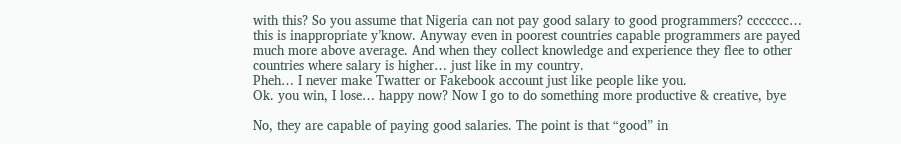with this? So you assume that Nigeria can not pay good salary to good programmers? ccccccc… this is inappropriate y’know. Anyway even in poorest countries capable programmers are payed much more above average. And when they collect knowledge and experience they flee to other countries where salary is higher… just like in my country.
Pheh… I never make Twatter or Fakebook account just like people like you.
Ok. you win, I lose… happy now? Now I go to do something more productive & creative, bye

No, they are capable of paying good salaries. The point is that “good” in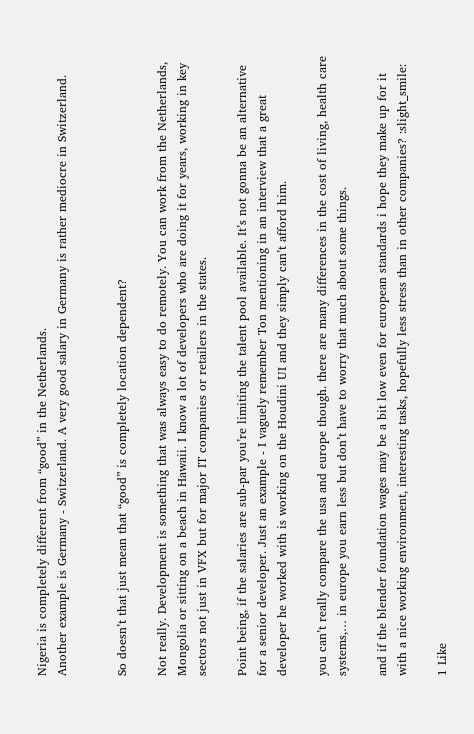Nigeria is completely different from “good” in the Netherlands.
Another example is Germany - Switzerland. A very good salary in Germany is rather mediocre in Switzerland.


So doesn’t that just mean that “good” is completely location dependent?

Not really. Development is something that was always easy to do remotely. You can work from the Netherlands, Mongolia or sitting on a beach in Hawaii. I know a lot of developers who are doing it for years, working in key sectors not just in VFX but for major IT companies or retailers in the states.

Point being, if the salaries are sub-par you’re limiting the talent pool available. It’s not gonna be an alternative for a senior developer. Just an example - I vaguely remember Ton mentioning in an interview that a great developer he worked with is working on the Houdini UI and they simply can’t afford him.

you can’t really compare the usa and europe though. there are many differences in the cost of living, health care systems,… in europe you earn less but don’t have to worry that much about some things.

and if the blender foundation wages may be a bit low even for european standards i hope they make up for it with a nice working environment, interesting tasks, hopefully less stress than in other companies? :slight_smile:

1 Like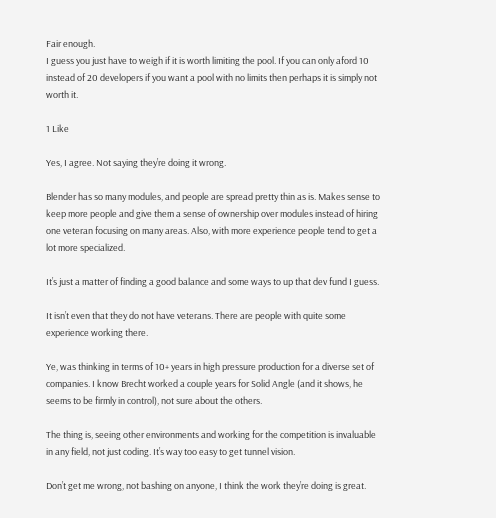Fair enough.
I guess you just have to weigh if it is worth limiting the pool. If you can only aford 10 instead of 20 developers if you want a pool with no limits then perhaps it is simply not worth it.

1 Like

Yes, I agree. Not saying they’re doing it wrong.

Blender has so many modules, and people are spread pretty thin as is. Makes sense to keep more people and give them a sense of ownership over modules instead of hiring one veteran focusing on many areas. Also, with more experience people tend to get a lot more specialized.

It’s just a matter of finding a good balance and some ways to up that dev fund I guess.

It isn’t even that they do not have veterans. There are people with quite some experience working there.

Ye, was thinking in terms of 10+ years in high pressure production for a diverse set of companies. I know Brecht worked a couple years for Solid Angle (and it shows, he seems to be firmly in control), not sure about the others.

The thing is, seeing other environments and working for the competition is invaluable in any field, not just coding. It’s way too easy to get tunnel vision.

Don’t get me wrong, not bashing on anyone, I think the work they’re doing is great.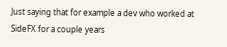Just saying that for example a dev who worked at SideFX for a couple years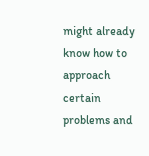might already know how to approach certain problems and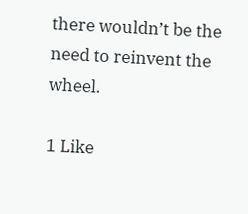there wouldn’t be the need to reinvent the wheel.

1 Like